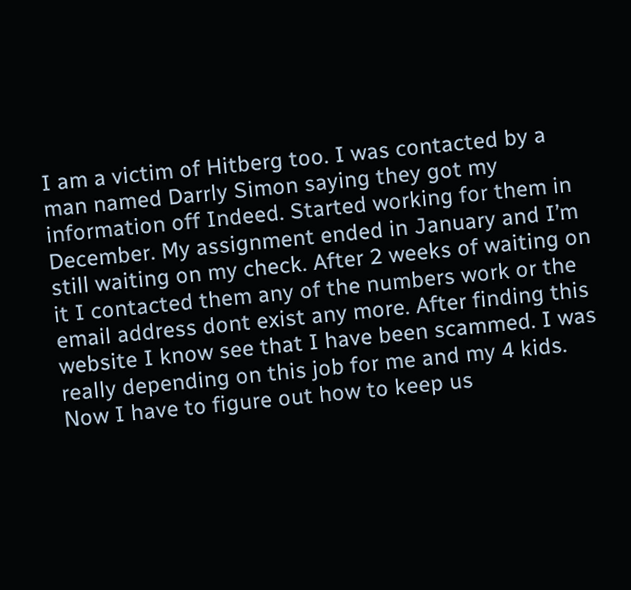I am a victim of Hitberg too. I was contacted by a man named Darrly Simon saying they got my information off Indeed. Started working for them in December. My assignment ended in January and I’m still waiting on my check. After 2 weeks of waiting on it I contacted them any of the numbers work or the email address dont exist any more. After finding this website I know see that I have been scammed. I was really depending on this job for me and my 4 kids. Now I have to figure out how to keep us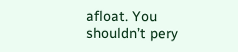afloat. You shouldn’t pery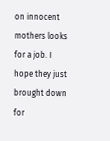on innocent mothers looks for a job. I hope they just brought down for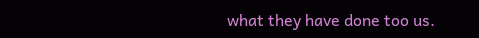what they have done too us.